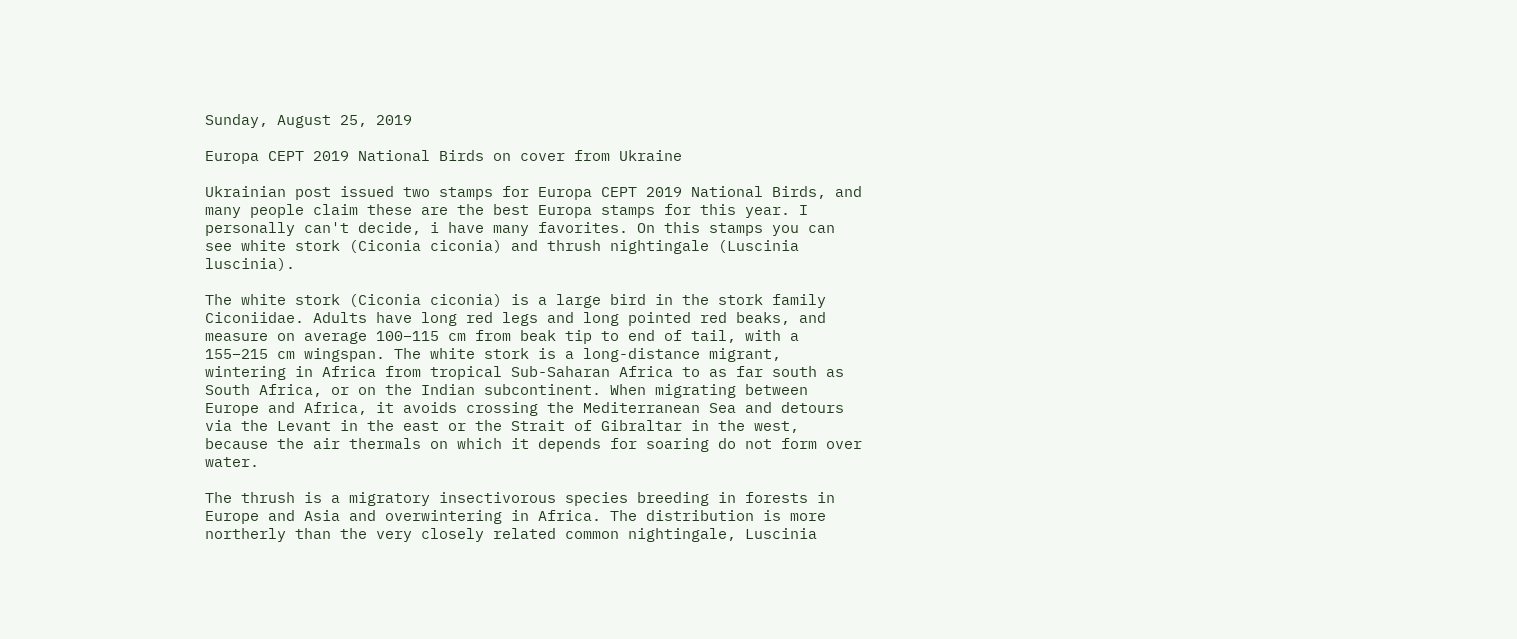Sunday, August 25, 2019

Europa CEPT 2019 National Birds on cover from Ukraine

Ukrainian post issued two stamps for Europa CEPT 2019 National Birds, and many people claim these are the best Europa stamps for this year. I personally can't decide, i have many favorites. On this stamps you can see white stork (Ciconia ciconia) and thrush nightingale (Luscinia luscinia).

The white stork (Ciconia ciconia) is a large bird in the stork family Ciconiidae. Adults have long red legs and long pointed red beaks, and measure on average 100–115 cm from beak tip to end of tail, with a 155–215 cm wingspan. The white stork is a long-distance migrant, wintering in Africa from tropical Sub-Saharan Africa to as far south as South Africa, or on the Indian subcontinent. When migrating between Europe and Africa, it avoids crossing the Mediterranean Sea and detours via the Levant in the east or the Strait of Gibraltar in the west, because the air thermals on which it depends for soaring do not form over water.

The thrush is a migratory insectivorous species breeding in forests in Europe and Asia and overwintering in Africa. The distribution is more northerly than the very closely related common nightingale, Luscinia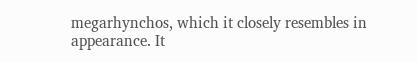megarhynchos, which it closely resembles in appearance. It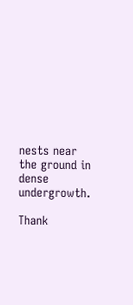nests near the ground in dense undergrowth.

Thank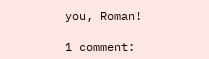you, Roman!

1 comment: